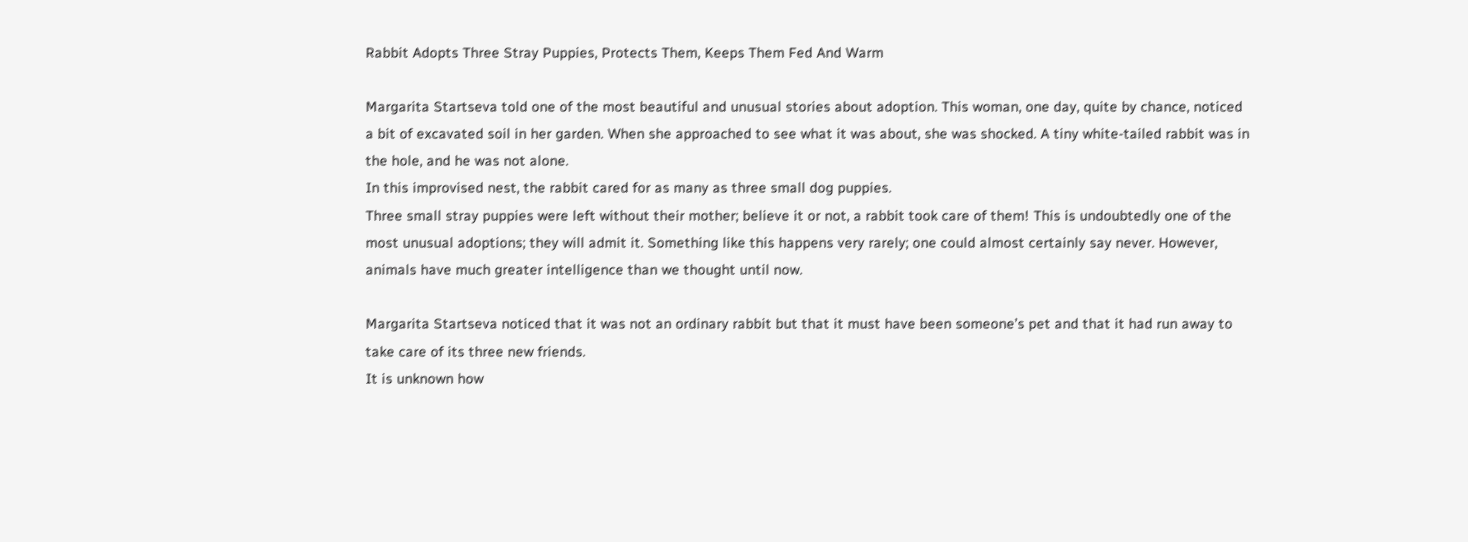Rabbit Adopts Three Stray Puppies, Protects Them, Keeps Them Fed And Warm

Margarita Startseva told one of the most beautiful and unusual stories about adoption. This woman, one day, quite by chance, noticed a bit of excavated soil in her garden. When she approached to see what it was about, she was shocked. A tiny white-tailed rabbit was in the hole, and he was not alone.
In this improvised nest, the rabbit cared for as many as three small dog puppies.
Three small stray puppies were left without their mother; believe it or not, a rabbit took care of them! This is undoubtedly one of the most unusual adoptions; they will admit it. Something like this happens very rarely; one could almost certainly say never. However, animals have much greater intelligence than we thought until now.

Margarita Startseva noticed that it was not an ordinary rabbit but that it must have been someone’s pet and that it had run away to take care of its three new friends.
It is unknown how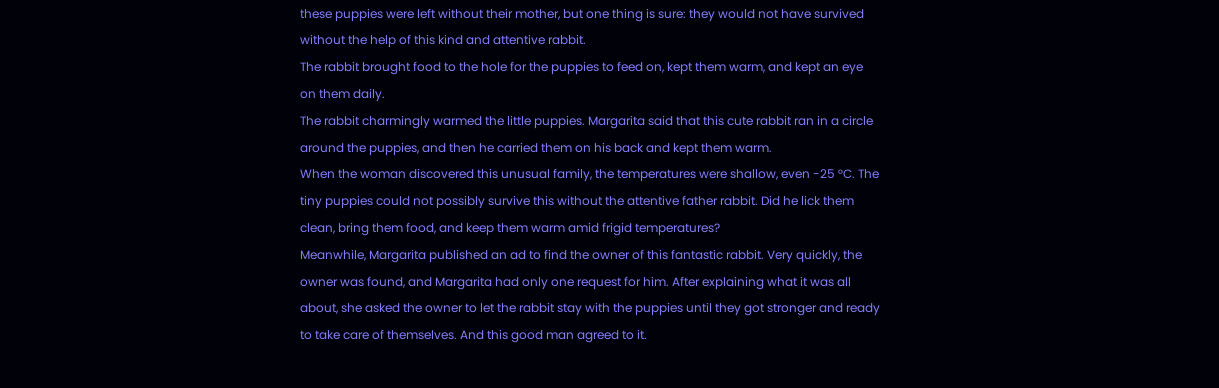these puppies were left without their mother, but one thing is sure: they would not have survived without the help of this kind and attentive rabbit.
The rabbit brought food to the hole for the puppies to feed on, kept them warm, and kept an eye on them daily.
The rabbit charmingly warmed the little puppies. Margarita said that this cute rabbit ran in a circle around the puppies, and then he carried them on his back and kept them warm.
When the woman discovered this unusual family, the temperatures were shallow, even -25 °C. The tiny puppies could not possibly survive this without the attentive father rabbit. Did he lick them clean, bring them food, and keep them warm amid frigid temperatures?
Meanwhile, Margarita published an ad to find the owner of this fantastic rabbit. Very quickly, the owner was found, and Margarita had only one request for him. After explaining what it was all about, she asked the owner to let the rabbit stay with the puppies until they got stronger and ready to take care of themselves. And this good man agreed to it.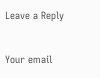Leave a Reply

Your email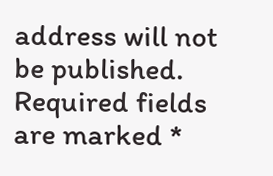address will not be published. Required fields are marked *